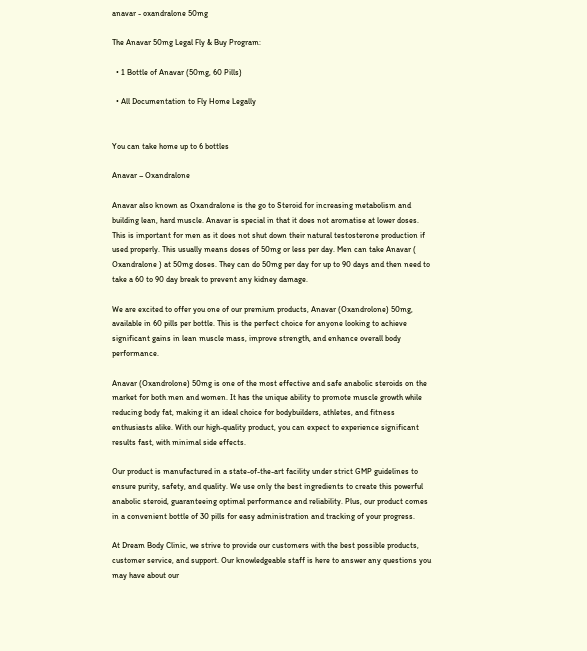anavar - oxandralone 50mg

The Anavar 50mg Legal Fly & Buy Program:

  • 1 Bottle of Anavar (50mg, 60 Pills)

  • All Documentation to Fly Home Legally


You can take home up to 6 bottles

Anavar – Oxandralone

Anavar also known as Oxandralone is the go to Steroid for increasing metabolism and building lean, hard muscle. Anavar is special in that it does not aromatise at lower doses. This is important for men as it does not shut down their natural testosterone production if used properly. This usually means doses of 50mg or less per day. Men can take Anavar ( Oxandralone ) at 50mg doses. They can do 50mg per day for up to 90 days and then need to take a 60 to 90 day break to prevent any kidney damage.

We are excited to offer you one of our premium products, Anavar (Oxandrolone) 50mg, available in 60 pills per bottle. This is the perfect choice for anyone looking to achieve significant gains in lean muscle mass, improve strength, and enhance overall body performance.

Anavar (Oxandrolone) 50mg is one of the most effective and safe anabolic steroids on the market for both men and women. It has the unique ability to promote muscle growth while reducing body fat, making it an ideal choice for bodybuilders, athletes, and fitness enthusiasts alike. With our high-quality product, you can expect to experience significant results fast, with minimal side effects.

Our product is manufactured in a state-of-the-art facility under strict GMP guidelines to ensure purity, safety, and quality. We use only the best ingredients to create this powerful anabolic steroid, guaranteeing optimal performance and reliability. Plus, our product comes in a convenient bottle of 30 pills for easy administration and tracking of your progress.

At Dream Body Clinic, we strive to provide our customers with the best possible products, customer service, and support. Our knowledgeable staff is here to answer any questions you may have about our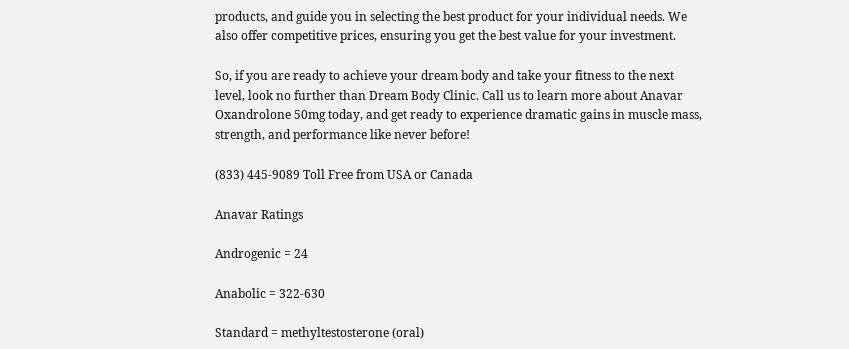products, and guide you in selecting the best product for your individual needs. We also offer competitive prices, ensuring you get the best value for your investment.

So, if you are ready to achieve your dream body and take your fitness to the next level, look no further than Dream Body Clinic. Call us to learn more about Anavar Oxandrolone 50mg today, and get ready to experience dramatic gains in muscle mass, strength, and performance like never before!

(833) 445-9089 Toll Free from USA or Canada

Anavar Ratings

Androgenic = 24

Anabolic = 322-630

Standard = methyltestosterone (oral)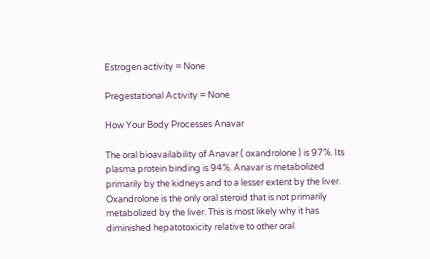Estrogen activity = None

Pregestational Activity = None

How Your Body Processes Anavar

The oral bioavailability of Anavar ( oxandrolone ) is 97%. Its plasma protein binding is 94%. Anavar is metabolized primarily by the kidneys and to a lesser extent by the liver. Oxandrolone is the only oral steroid that is not primarily metabolized by the liver. This is most likely why it has diminished hepatotoxicity relative to other oral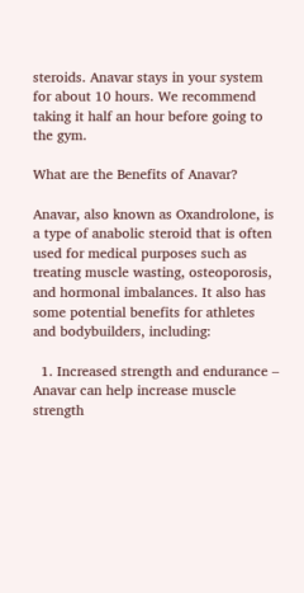steroids. Anavar stays in your system for about 10 hours. We recommend taking it half an hour before going to the gym.

What are the Benefits of Anavar?

Anavar, also known as Oxandrolone, is a type of anabolic steroid that is often used for medical purposes such as treating muscle wasting, osteoporosis, and hormonal imbalances. It also has some potential benefits for athletes and bodybuilders, including:

  1. Increased strength and endurance – Anavar can help increase muscle strength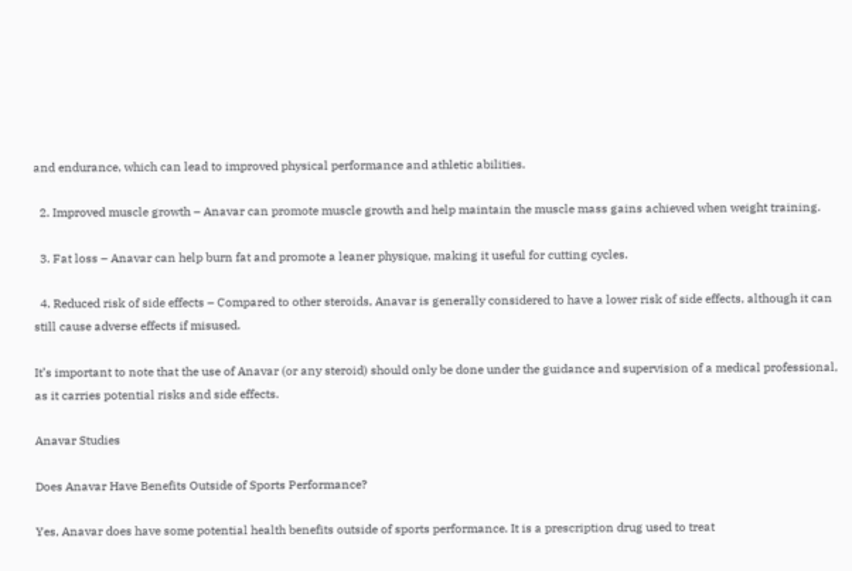and endurance, which can lead to improved physical performance and athletic abilities.

  2. Improved muscle growth – Anavar can promote muscle growth and help maintain the muscle mass gains achieved when weight training.

  3. Fat loss – Anavar can help burn fat and promote a leaner physique, making it useful for cutting cycles.

  4. Reduced risk of side effects – Compared to other steroids, Anavar is generally considered to have a lower risk of side effects, although it can still cause adverse effects if misused.

It’s important to note that the use of Anavar (or any steroid) should only be done under the guidance and supervision of a medical professional, as it carries potential risks and side effects.

Anavar Studies

Does Anavar Have Benefits Outside of Sports Performance?

Yes, Anavar does have some potential health benefits outside of sports performance. It is a prescription drug used to treat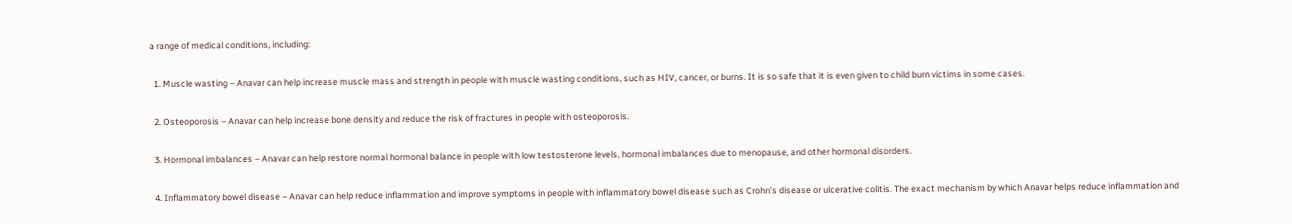a range of medical conditions, including:

  1. Muscle wasting – Anavar can help increase muscle mass and strength in people with muscle wasting conditions, such as HIV, cancer, or burns. It is so safe that it is even given to child burn victims in some cases.

  2. Osteoporosis – Anavar can help increase bone density and reduce the risk of fractures in people with osteoporosis.

  3. Hormonal imbalances – Anavar can help restore normal hormonal balance in people with low testosterone levels, hormonal imbalances due to menopause, and other hormonal disorders.

  4. Inflammatory bowel disease – Anavar can help reduce inflammation and improve symptoms in people with inflammatory bowel disease such as Crohn’s disease or ulcerative colitis. The exact mechanism by which Anavar helps reduce inflammation and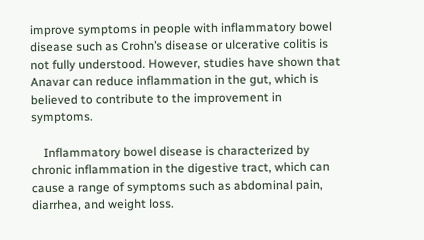improve symptoms in people with inflammatory bowel disease such as Crohn’s disease or ulcerative colitis is not fully understood. However, studies have shown that Anavar can reduce inflammation in the gut, which is believed to contribute to the improvement in symptoms.

    Inflammatory bowel disease is characterized by chronic inflammation in the digestive tract, which can cause a range of symptoms such as abdominal pain, diarrhea, and weight loss.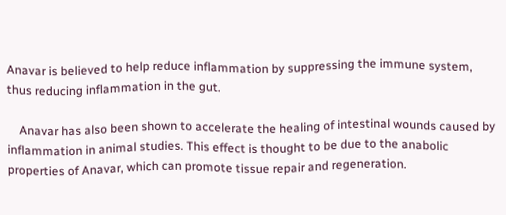Anavar is believed to help reduce inflammation by suppressing the immune system, thus reducing inflammation in the gut.

    Anavar has also been shown to accelerate the healing of intestinal wounds caused by inflammation in animal studies. This effect is thought to be due to the anabolic properties of Anavar, which can promote tissue repair and regeneration.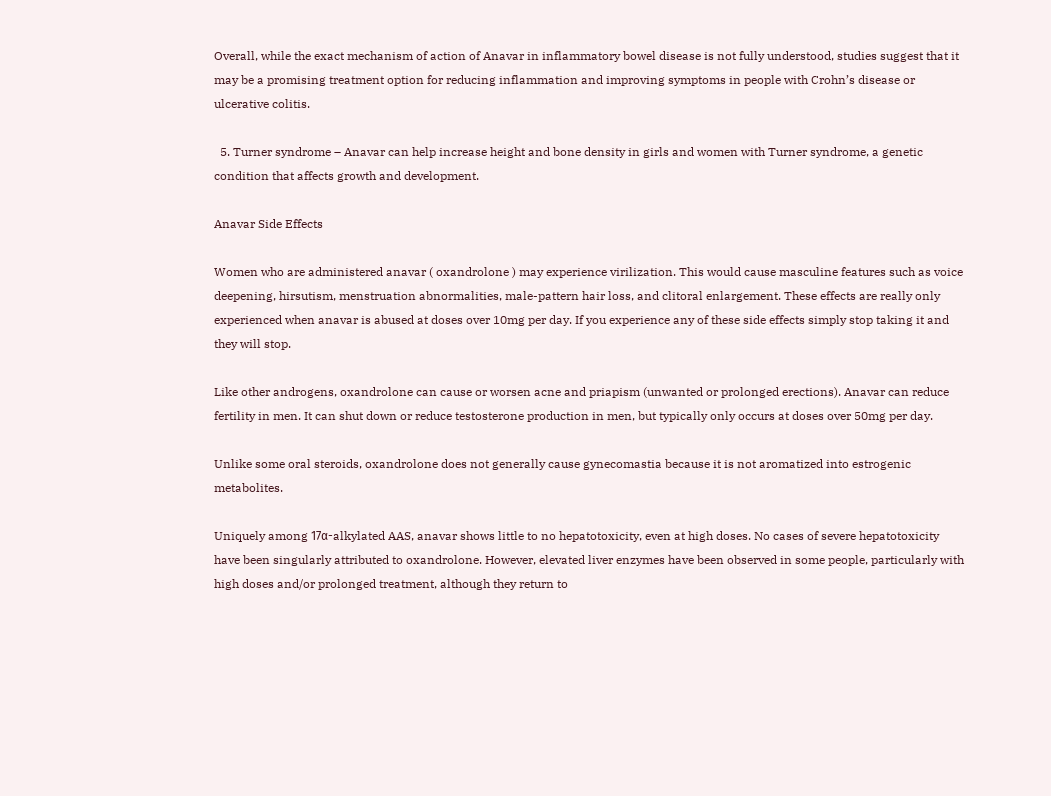Overall, while the exact mechanism of action of Anavar in inflammatory bowel disease is not fully understood, studies suggest that it may be a promising treatment option for reducing inflammation and improving symptoms in people with Crohn’s disease or ulcerative colitis.

  5. Turner syndrome – Anavar can help increase height and bone density in girls and women with Turner syndrome, a genetic condition that affects growth and development.

Anavar Side Effects

Women who are administered anavar ( oxandrolone ) may experience virilization. This would cause masculine features such as voice deepening, hirsutism, menstruation abnormalities, male-pattern hair loss, and clitoral enlargement. These effects are really only experienced when anavar is abused at doses over 10mg per day. If you experience any of these side effects simply stop taking it and they will stop.

Like other androgens, oxandrolone can cause or worsen acne and priapism (unwanted or prolonged erections). Anavar can reduce fertility in men. It can shut down or reduce testosterone production in men, but typically only occurs at doses over 50mg per day.

Unlike some oral steroids, oxandrolone does not generally cause gynecomastia because it is not aromatized into estrogenic metabolites.

Uniquely among 17α-alkylated AAS, anavar shows little to no hepatotoxicity, even at high doses. No cases of severe hepatotoxicity have been singularly attributed to oxandrolone. However, elevated liver enzymes have been observed in some people, particularly with high doses and/or prolonged treatment, although they return to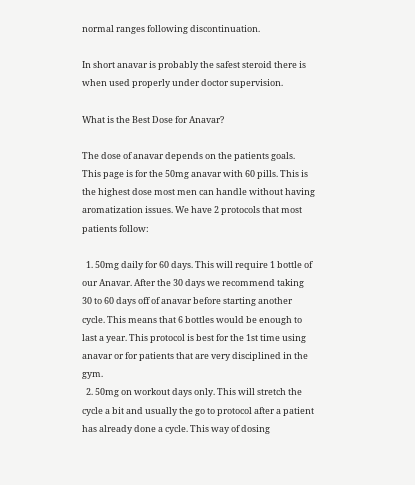normal ranges following discontinuation.

In short anavar is probably the safest steroid there is when used properly under doctor supervision.

What is the Best Dose for Anavar?

The dose of anavar depends on the patients goals. This page is for the 50mg anavar with 60 pills. This is the highest dose most men can handle without having aromatization issues. We have 2 protocols that most patients follow:

  1. 50mg daily for 60 days. This will require 1 bottle of our Anavar. After the 30 days we recommend taking 30 to 60 days off of anavar before starting another cycle. This means that 6 bottles would be enough to last a year. This protocol is best for the 1st time using anavar or for patients that are very disciplined in the gym.
  2. 50mg on workout days only. This will stretch the cycle a bit and usually the go to protocol after a patient has already done a cycle. This way of dosing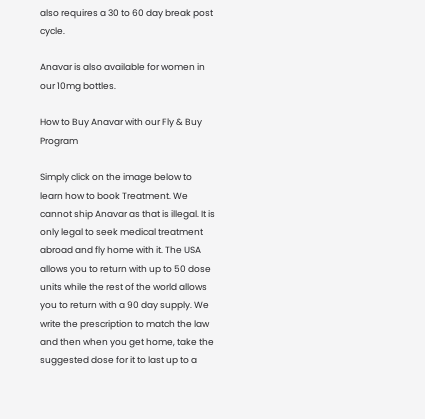also requires a 30 to 60 day break post cycle.

Anavar is also available for women in our 10mg bottles.

How to Buy Anavar with our Fly & Buy Program

Simply click on the image below to learn how to book Treatment. We cannot ship Anavar as that is illegal. It is only legal to seek medical treatment abroad and fly home with it. The USA allows you to return with up to 50 dose units while the rest of the world allows you to return with a 90 day supply. We write the prescription to match the law and then when you get home, take the suggested dose for it to last up to a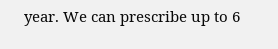year. We can prescribe up to 6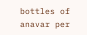bottles of anavar per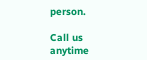person.

Call us anytime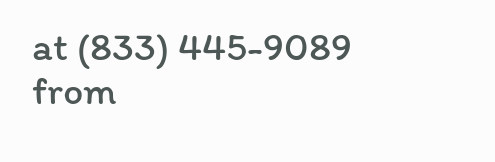at (833) 445-9089 from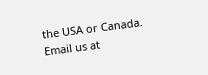the USA or Canada. Email us at